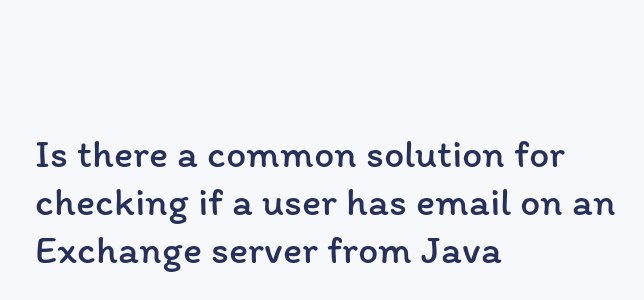Is there a common solution for checking if a user has email on an Exchange server from Java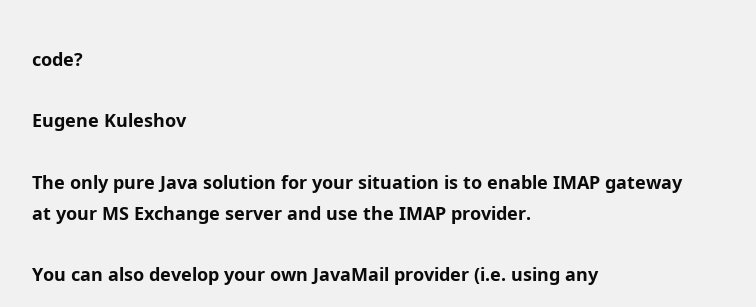code?

Eugene Kuleshov

The only pure Java solution for your situation is to enable IMAP gateway at your MS Exchange server and use the IMAP provider.

You can also develop your own JavaMail provider (i.e. using any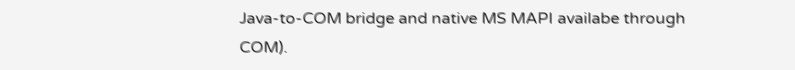Java-to-COM bridge and native MS MAPI availabe through COM).